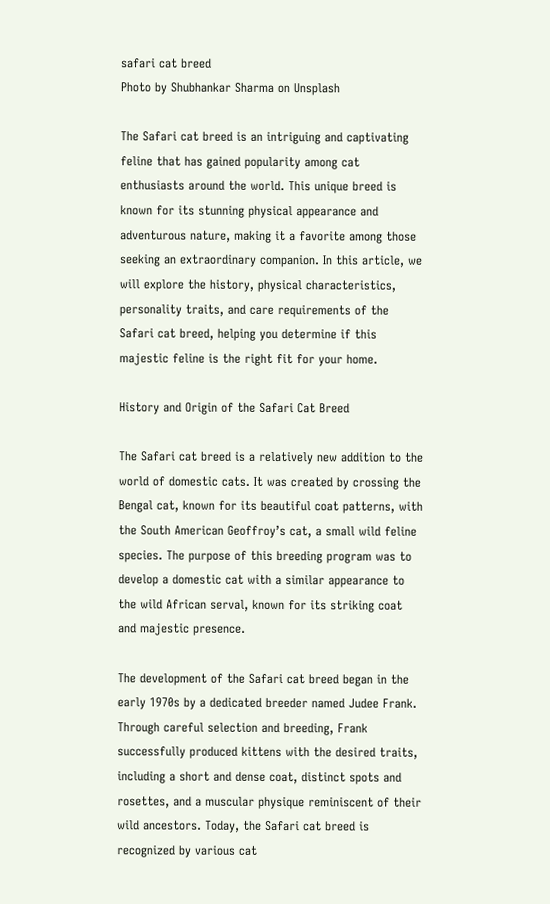safari cat breed
Photo by Shubhankar Sharma on Unsplash

The Safari cat breed is an intriguing and captivating feline that has gained popularity among cat enthusiasts around the world. This unique breed is known for its stunning physical appearance and adventurous nature, making it a favorite among those seeking an extraordinary companion. In this article, we will explore the history, physical characteristics, personality traits, and care requirements of the Safari cat breed, helping you determine if this majestic feline is the right fit for your home.

History and Origin of the Safari Cat Breed

The Safari cat breed is a relatively new addition to the world of domestic cats. It was created by crossing the Bengal cat, known for its beautiful coat patterns, with the South American Geoffroy’s cat, a small wild feline species. The purpose of this breeding program was to develop a domestic cat with a similar appearance to the wild African serval, known for its striking coat and majestic presence.

The development of the Safari cat breed began in the early 1970s by a dedicated breeder named Judee Frank. Through careful selection and breeding, Frank successfully produced kittens with the desired traits, including a short and dense coat, distinct spots and rosettes, and a muscular physique reminiscent of their wild ancestors. Today, the Safari cat breed is recognized by various cat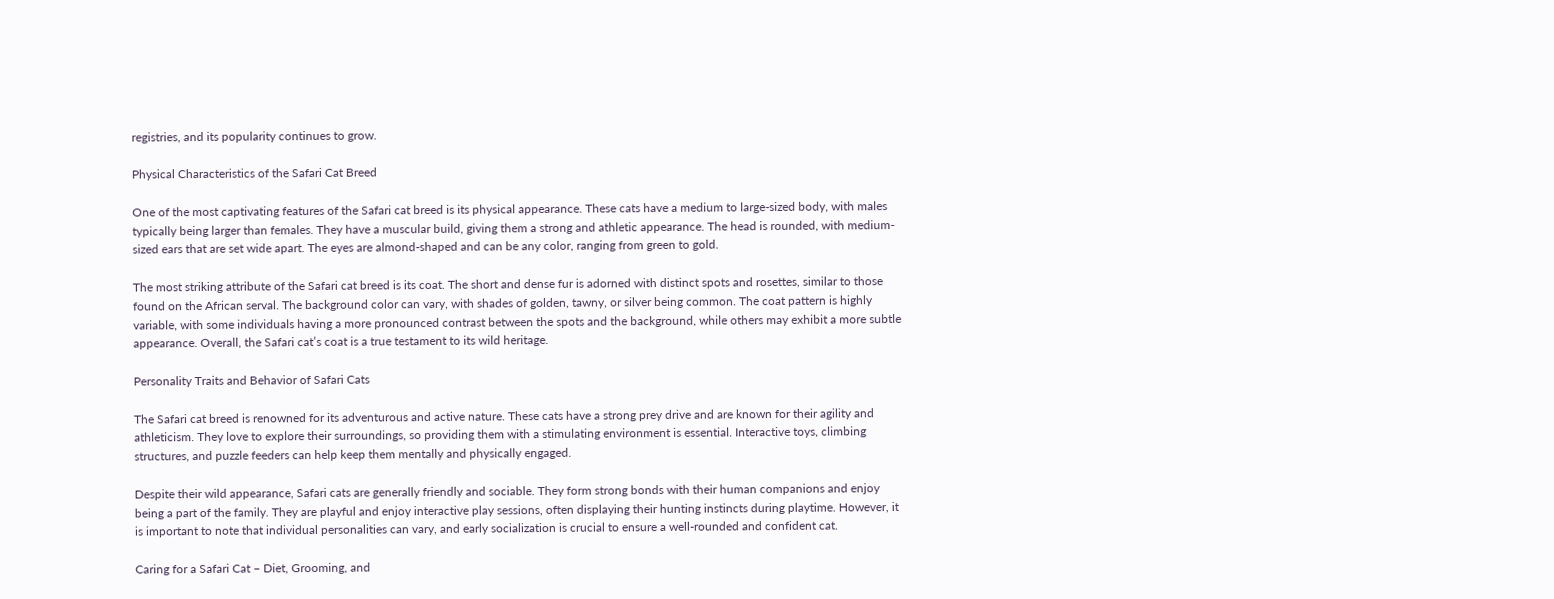registries, and its popularity continues to grow.

Physical Characteristics of the Safari Cat Breed

One of the most captivating features of the Safari cat breed is its physical appearance. These cats have a medium to large-sized body, with males typically being larger than females. They have a muscular build, giving them a strong and athletic appearance. The head is rounded, with medium-sized ears that are set wide apart. The eyes are almond-shaped and can be any color, ranging from green to gold.

The most striking attribute of the Safari cat breed is its coat. The short and dense fur is adorned with distinct spots and rosettes, similar to those found on the African serval. The background color can vary, with shades of golden, tawny, or silver being common. The coat pattern is highly variable, with some individuals having a more pronounced contrast between the spots and the background, while others may exhibit a more subtle appearance. Overall, the Safari cat’s coat is a true testament to its wild heritage.

Personality Traits and Behavior of Safari Cats

The Safari cat breed is renowned for its adventurous and active nature. These cats have a strong prey drive and are known for their agility and athleticism. They love to explore their surroundings, so providing them with a stimulating environment is essential. Interactive toys, climbing structures, and puzzle feeders can help keep them mentally and physically engaged.

Despite their wild appearance, Safari cats are generally friendly and sociable. They form strong bonds with their human companions and enjoy being a part of the family. They are playful and enjoy interactive play sessions, often displaying their hunting instincts during playtime. However, it is important to note that individual personalities can vary, and early socialization is crucial to ensure a well-rounded and confident cat.

Caring for a Safari Cat – Diet, Grooming, and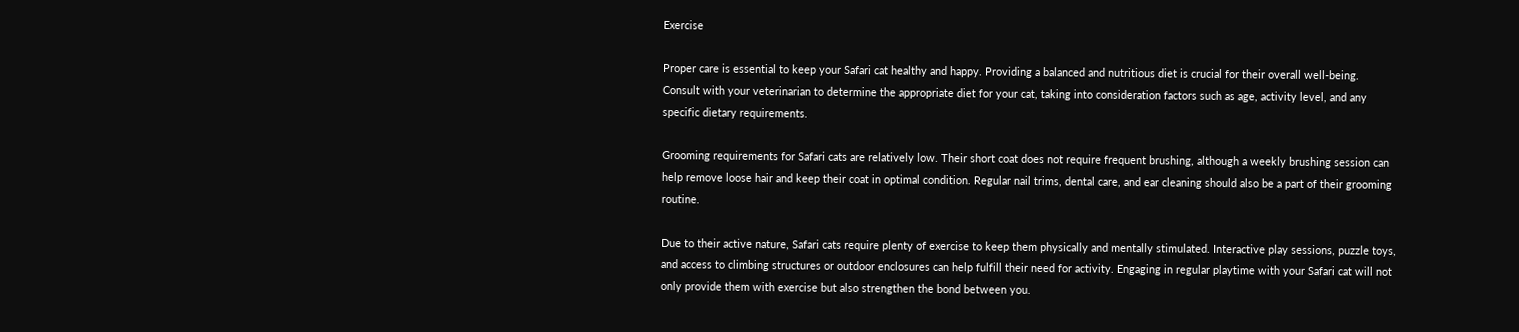Exercise

Proper care is essential to keep your Safari cat healthy and happy. Providing a balanced and nutritious diet is crucial for their overall well-being. Consult with your veterinarian to determine the appropriate diet for your cat, taking into consideration factors such as age, activity level, and any specific dietary requirements.

Grooming requirements for Safari cats are relatively low. Their short coat does not require frequent brushing, although a weekly brushing session can help remove loose hair and keep their coat in optimal condition. Regular nail trims, dental care, and ear cleaning should also be a part of their grooming routine.

Due to their active nature, Safari cats require plenty of exercise to keep them physically and mentally stimulated. Interactive play sessions, puzzle toys, and access to climbing structures or outdoor enclosures can help fulfill their need for activity. Engaging in regular playtime with your Safari cat will not only provide them with exercise but also strengthen the bond between you.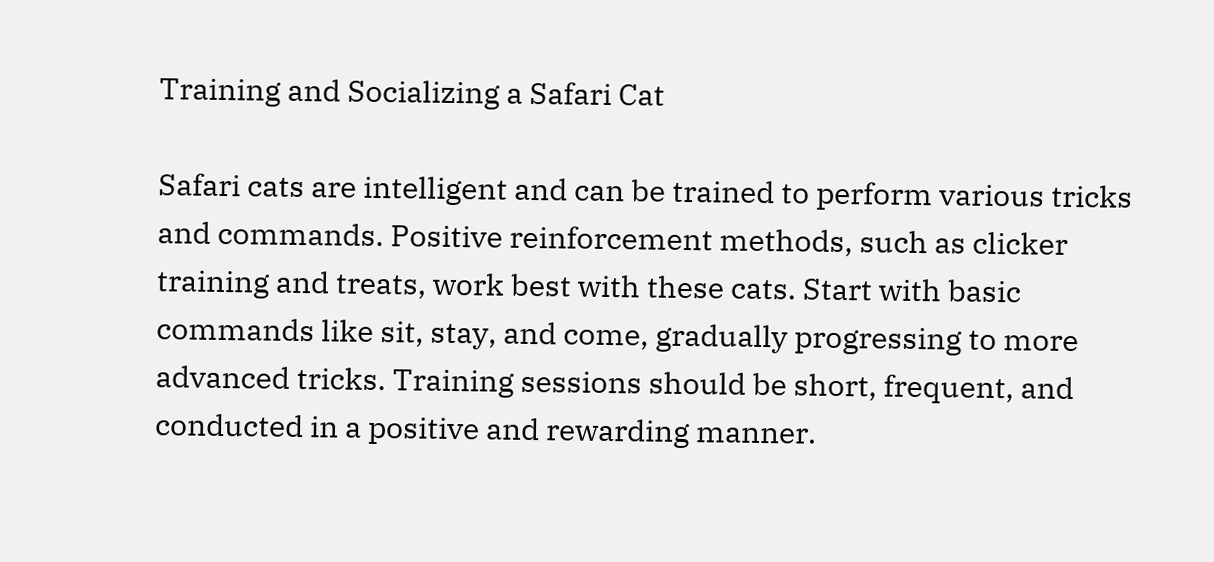Training and Socializing a Safari Cat

Safari cats are intelligent and can be trained to perform various tricks and commands. Positive reinforcement methods, such as clicker training and treats, work best with these cats. Start with basic commands like sit, stay, and come, gradually progressing to more advanced tricks. Training sessions should be short, frequent, and conducted in a positive and rewarding manner.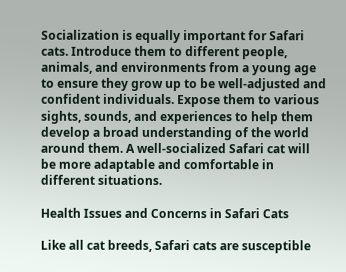Socialization is equally important for Safari cats. Introduce them to different people, animals, and environments from a young age to ensure they grow up to be well-adjusted and confident individuals. Expose them to various sights, sounds, and experiences to help them develop a broad understanding of the world around them. A well-socialized Safari cat will be more adaptable and comfortable in different situations.

Health Issues and Concerns in Safari Cats

Like all cat breeds, Safari cats are susceptible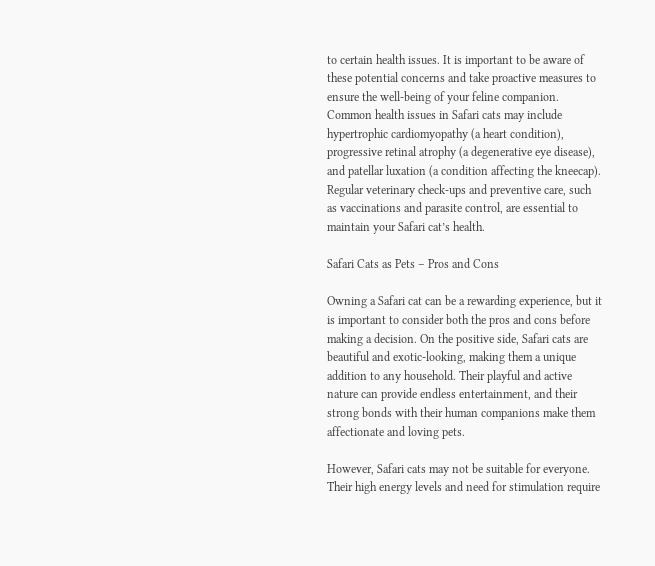to certain health issues. It is important to be aware of these potential concerns and take proactive measures to ensure the well-being of your feline companion. Common health issues in Safari cats may include hypertrophic cardiomyopathy (a heart condition), progressive retinal atrophy (a degenerative eye disease), and patellar luxation (a condition affecting the kneecap). Regular veterinary check-ups and preventive care, such as vaccinations and parasite control, are essential to maintain your Safari cat’s health.

Safari Cats as Pets – Pros and Cons

Owning a Safari cat can be a rewarding experience, but it is important to consider both the pros and cons before making a decision. On the positive side, Safari cats are beautiful and exotic-looking, making them a unique addition to any household. Their playful and active nature can provide endless entertainment, and their strong bonds with their human companions make them affectionate and loving pets.

However, Safari cats may not be suitable for everyone. Their high energy levels and need for stimulation require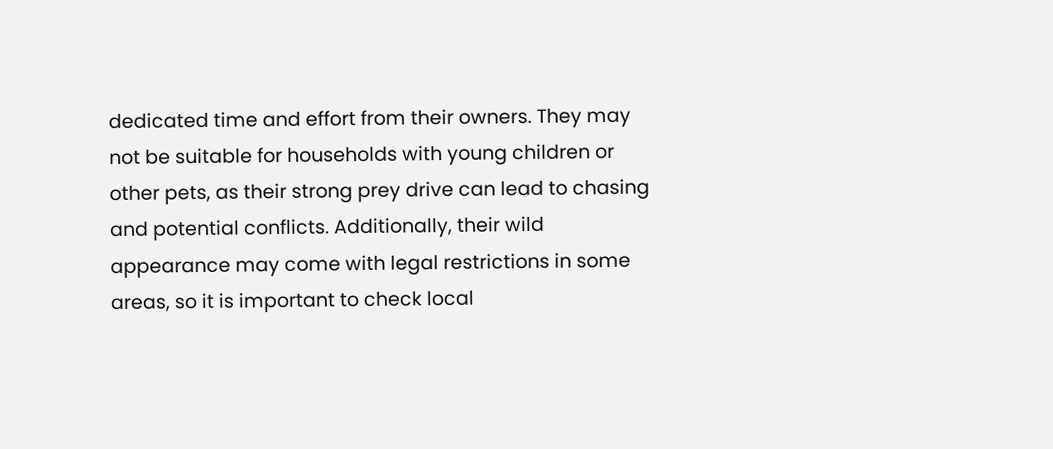dedicated time and effort from their owners. They may not be suitable for households with young children or other pets, as their strong prey drive can lead to chasing and potential conflicts. Additionally, their wild appearance may come with legal restrictions in some areas, so it is important to check local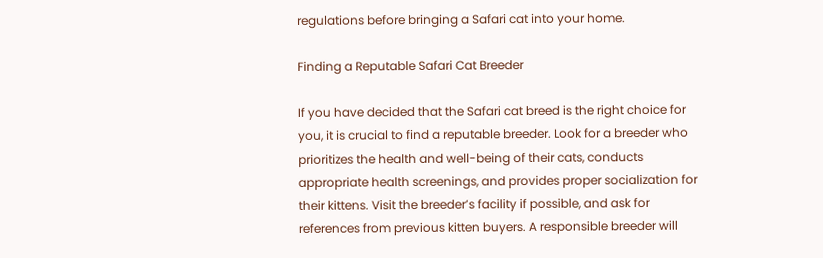regulations before bringing a Safari cat into your home.

Finding a Reputable Safari Cat Breeder

If you have decided that the Safari cat breed is the right choice for you, it is crucial to find a reputable breeder. Look for a breeder who prioritizes the health and well-being of their cats, conducts appropriate health screenings, and provides proper socialization for their kittens. Visit the breeder’s facility if possible, and ask for references from previous kitten buyers. A responsible breeder will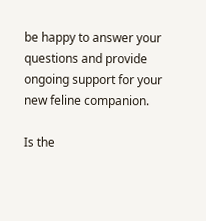be happy to answer your questions and provide ongoing support for your new feline companion.

Is the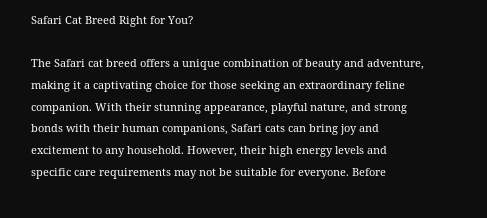Safari Cat Breed Right for You?

The Safari cat breed offers a unique combination of beauty and adventure, making it a captivating choice for those seeking an extraordinary feline companion. With their stunning appearance, playful nature, and strong bonds with their human companions, Safari cats can bring joy and excitement to any household. However, their high energy levels and specific care requirements may not be suitable for everyone. Before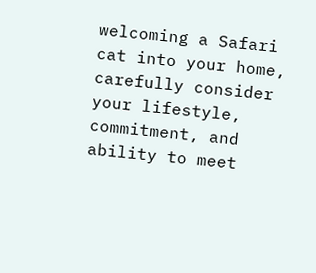welcoming a Safari cat into your home, carefully consider your lifestyle, commitment, and ability to meet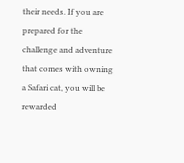their needs. If you are prepared for the challenge and adventure that comes with owning a Safari cat, you will be rewarded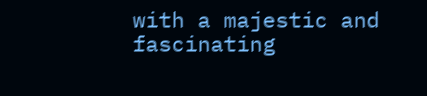with a majestic and fascinating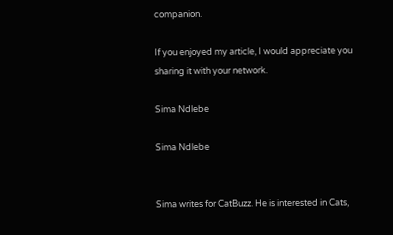companion.

If you enjoyed my article, I would appreciate you sharing it with your network.

Sima Ndlebe

Sima Ndlebe


Sima writes for CatBuzz. He is interested in Cats,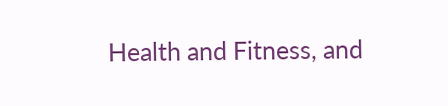Health and Fitness, and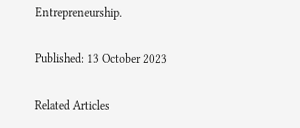Entrepreneurship.

Published: 13 October 2023

Related Articles